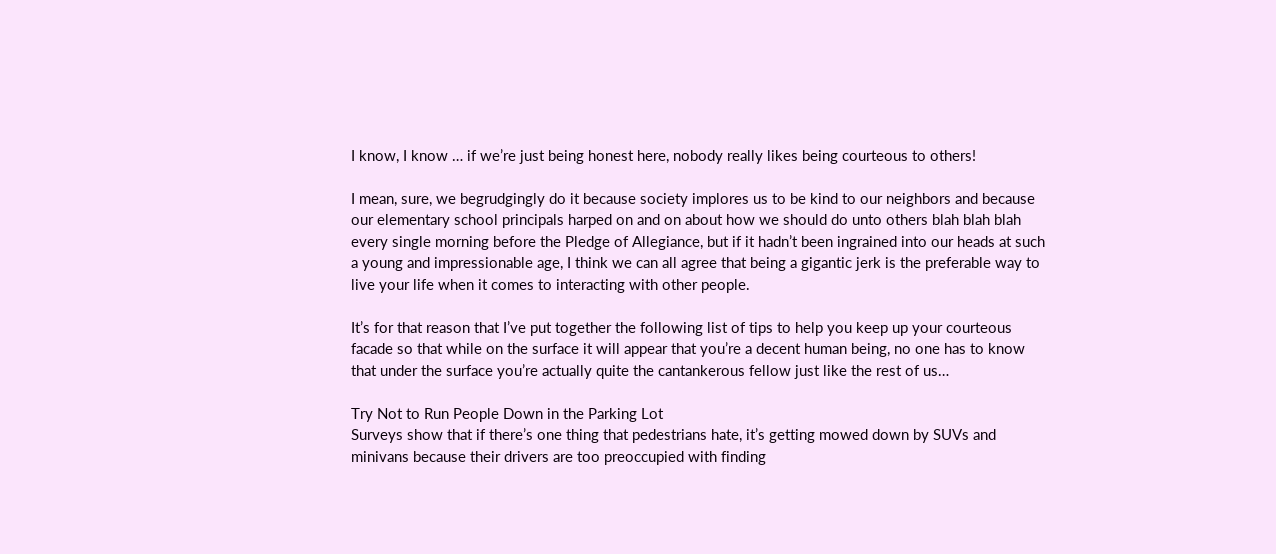I know, I know … if we’re just being honest here, nobody really likes being courteous to others!

I mean, sure, we begrudgingly do it because society implores us to be kind to our neighbors and because our elementary school principals harped on and on about how we should do unto others blah blah blah every single morning before the Pledge of Allegiance, but if it hadn’t been ingrained into our heads at such a young and impressionable age, I think we can all agree that being a gigantic jerk is the preferable way to live your life when it comes to interacting with other people.

It’s for that reason that I’ve put together the following list of tips to help you keep up your courteous facade so that while on the surface it will appear that you’re a decent human being, no one has to know that under the surface you’re actually quite the cantankerous fellow just like the rest of us…

Try Not to Run People Down in the Parking Lot
Surveys show that if there’s one thing that pedestrians hate, it’s getting mowed down by SUVs and minivans because their drivers are too preoccupied with finding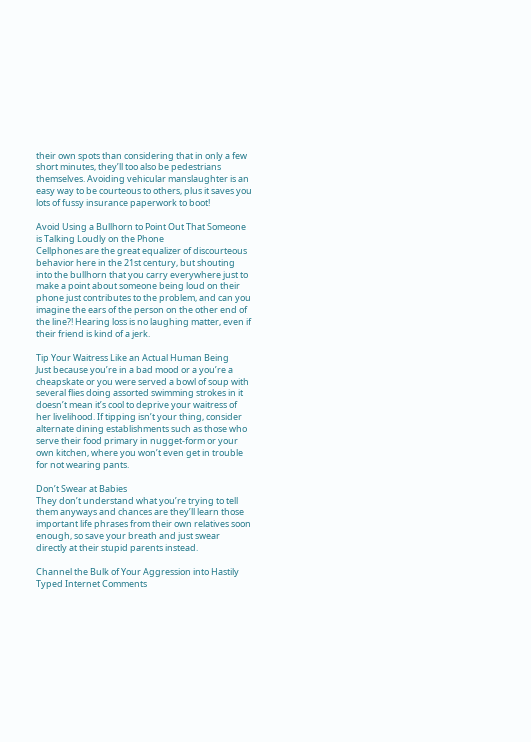their own spots than considering that in only a few short minutes, they’ll too also be pedestrians themselves. Avoiding vehicular manslaughter is an easy way to be courteous to others, plus it saves you lots of fussy insurance paperwork to boot!

Avoid Using a Bullhorn to Point Out That Someone is Talking Loudly on the Phone
Cellphones are the great equalizer of discourteous behavior here in the 21st century, but shouting into the bullhorn that you carry everywhere just to make a point about someone being loud on their phone just contributes to the problem, and can you imagine the ears of the person on the other end of the line?! Hearing loss is no laughing matter, even if their friend is kind of a jerk.

Tip Your Waitress Like an Actual Human Being
Just because you’re in a bad mood or a you’re a cheapskate or you were served a bowl of soup with several flies doing assorted swimming strokes in it doesn’t mean it’s cool to deprive your waitress of her livelihood. If tipping isn’t your thing, consider alternate dining establishments such as those who serve their food primary in nugget-form or your own kitchen, where you won’t even get in trouble for not wearing pants.

Don’t Swear at Babies
They don’t understand what you’re trying to tell them anyways and chances are they’ll learn those important life phrases from their own relatives soon enough, so save your breath and just swear directly at their stupid parents instead.

Channel the Bulk of Your Aggression into Hastily Typed Internet Comments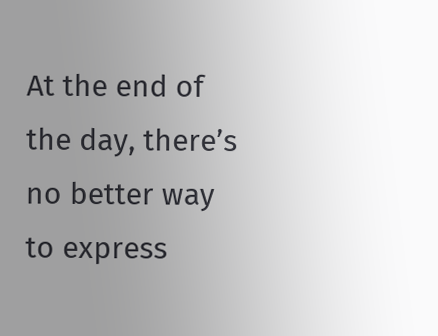At the end of the day, there’s no better way to express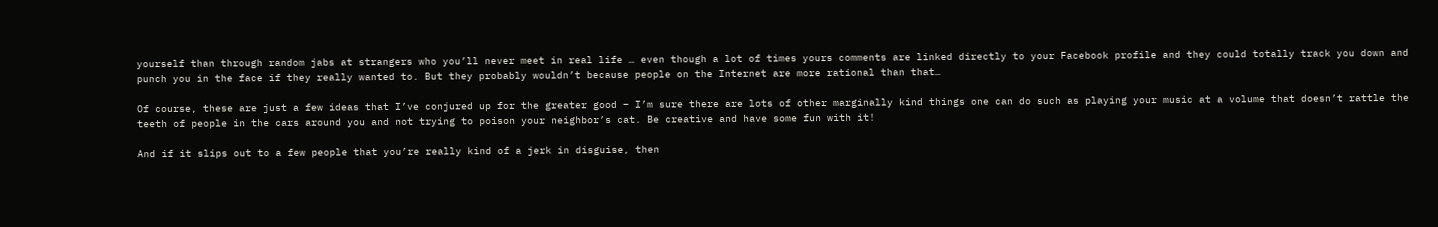yourself than through random jabs at strangers who you’ll never meet in real life … even though a lot of times yours comments are linked directly to your Facebook profile and they could totally track you down and punch you in the face if they really wanted to. But they probably wouldn’t because people on the Internet are more rational than that…

Of course, these are just a few ideas that I’ve conjured up for the greater good – I’m sure there are lots of other marginally kind things one can do such as playing your music at a volume that doesn’t rattle the teeth of people in the cars around you and not trying to poison your neighbor’s cat. Be creative and have some fun with it!

And if it slips out to a few people that you’re really kind of a jerk in disguise, then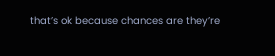that’s ok because chances are they’re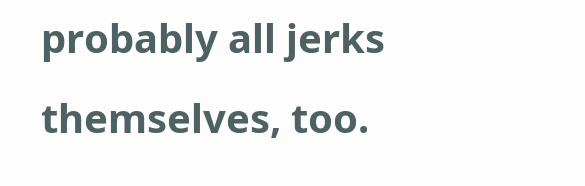probably all jerks themselves, too.